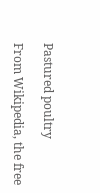Pastured poultry

From Wikipedia, the free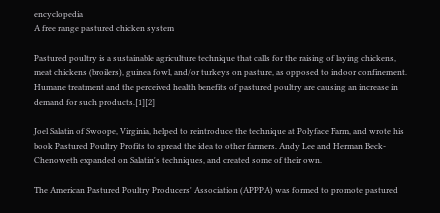encyclopedia
A free range pastured chicken system

Pastured poultry is a sustainable agriculture technique that calls for the raising of laying chickens, meat chickens (broilers), guinea fowl, and/or turkeys on pasture, as opposed to indoor confinement. Humane treatment and the perceived health benefits of pastured poultry are causing an increase in demand for such products.[1][2]

Joel Salatin of Swoope, Virginia, helped to reintroduce the technique at Polyface Farm, and wrote his book Pastured Poultry Profits to spread the idea to other farmers. Andy Lee and Herman Beck-Chenoweth expanded on Salatin's techniques, and created some of their own.

The American Pastured Poultry Producers' Association (APPPA) was formed to promote pastured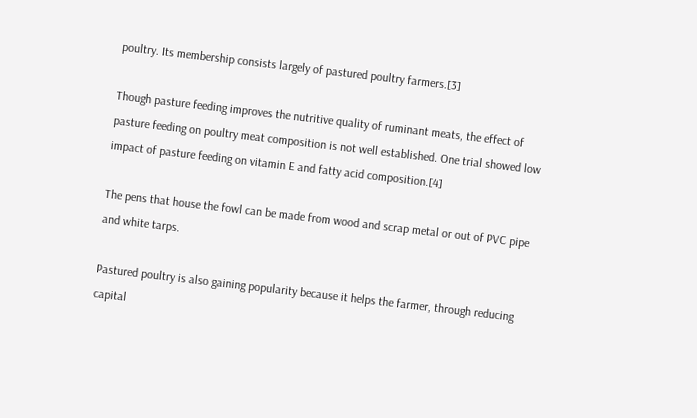poultry. Its membership consists largely of pastured poultry farmers.[3]

Though pasture feeding improves the nutritive quality of ruminant meats, the effect of pasture feeding on poultry meat composition is not well established. One trial showed low impact of pasture feeding on vitamin E and fatty acid composition.[4]

The pens that house the fowl can be made from wood and scrap metal or out of PVC pipe and white tarps.

Pastured poultry is also gaining popularity because it helps the farmer, through reducing capital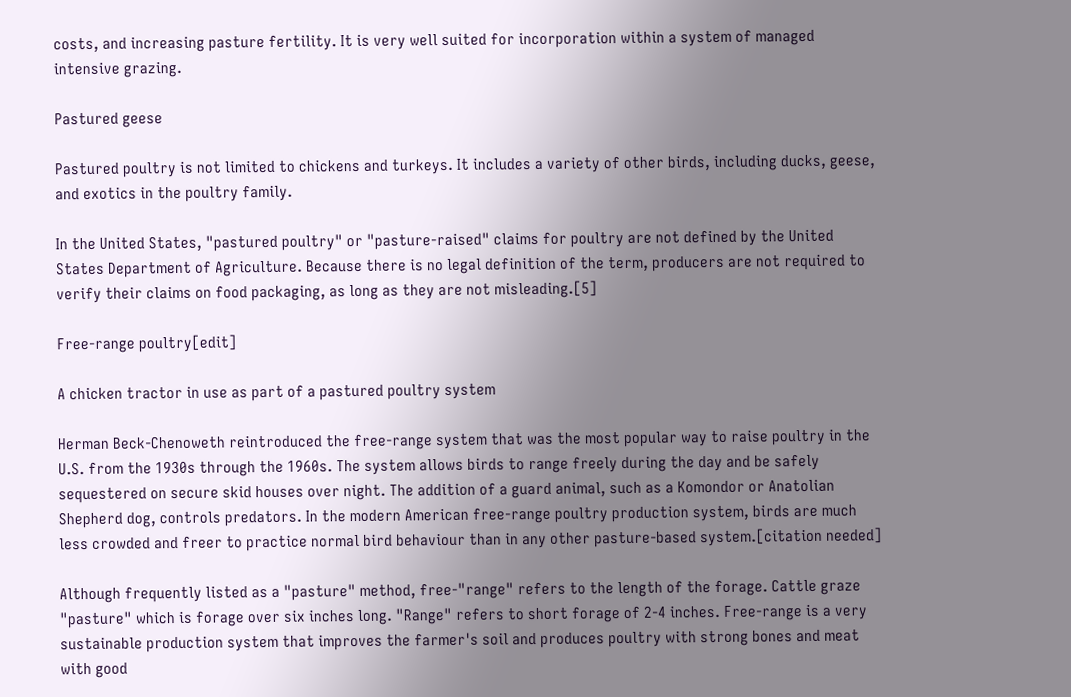costs, and increasing pasture fertility. It is very well suited for incorporation within a system of managed intensive grazing.

Pastured geese

Pastured poultry is not limited to chickens and turkeys. It includes a variety of other birds, including ducks, geese, and exotics in the poultry family.

In the United States, "pastured poultry" or "pasture-raised" claims for poultry are not defined by the United States Department of Agriculture. Because there is no legal definition of the term, producers are not required to verify their claims on food packaging, as long as they are not misleading.[5]

Free-range poultry[edit]

A chicken tractor in use as part of a pastured poultry system

Herman Beck-Chenoweth reintroduced the free-range system that was the most popular way to raise poultry in the U.S. from the 1930s through the 1960s. The system allows birds to range freely during the day and be safely sequestered on secure skid houses over night. The addition of a guard animal, such as a Komondor or Anatolian Shepherd dog, controls predators. In the modern American free-range poultry production system, birds are much less crowded and freer to practice normal bird behaviour than in any other pasture-based system.[citation needed]

Although frequently listed as a "pasture" method, free-"range" refers to the length of the forage. Cattle graze "pasture" which is forage over six inches long. "Range" refers to short forage of 2-4 inches. Free-range is a very sustainable production system that improves the farmer's soil and produces poultry with strong bones and meat with good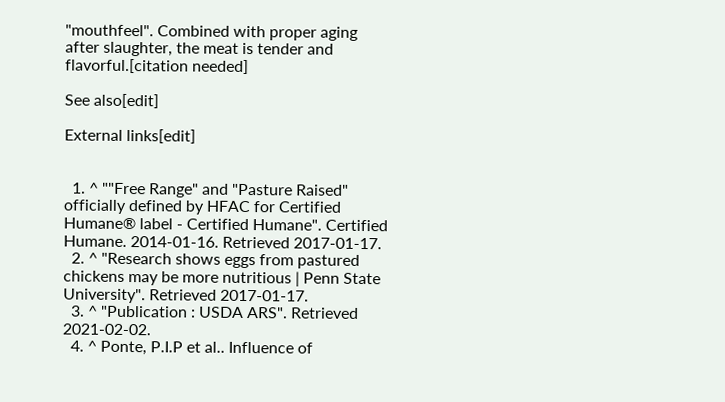"mouthfeel". Combined with proper aging after slaughter, the meat is tender and flavorful.[citation needed]

See also[edit]

External links[edit]


  1. ^ ""Free Range" and "Pasture Raised" officially defined by HFAC for Certified Humane® label - Certified Humane". Certified Humane. 2014-01-16. Retrieved 2017-01-17.
  2. ^ "Research shows eggs from pastured chickens may be more nutritious | Penn State University". Retrieved 2017-01-17.
  3. ^ "Publication : USDA ARS". Retrieved 2021-02-02.
  4. ^ Ponte, P.I.P et al.. Influence of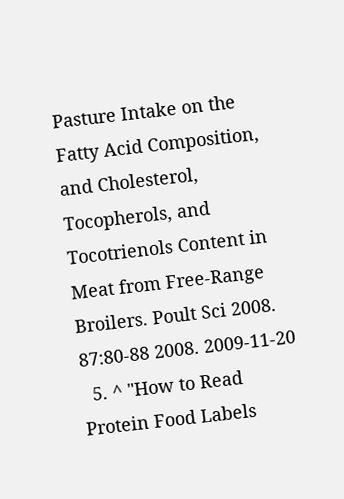Pasture Intake on the Fatty Acid Composition, and Cholesterol, Tocopherols, and Tocotrienols Content in Meat from Free-Range Broilers. Poult Sci 2008. 87:80-88 2008. 2009-11-20
  5. ^ "How to Read Protein Food Labels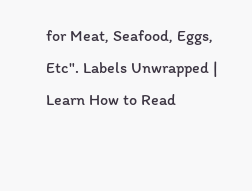for Meat, Seafood, Eggs, Etc". Labels Unwrapped | Learn How to Read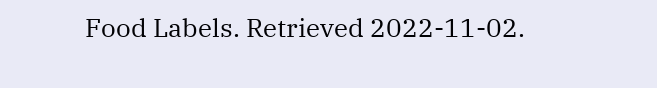Food Labels. Retrieved 2022-11-02.